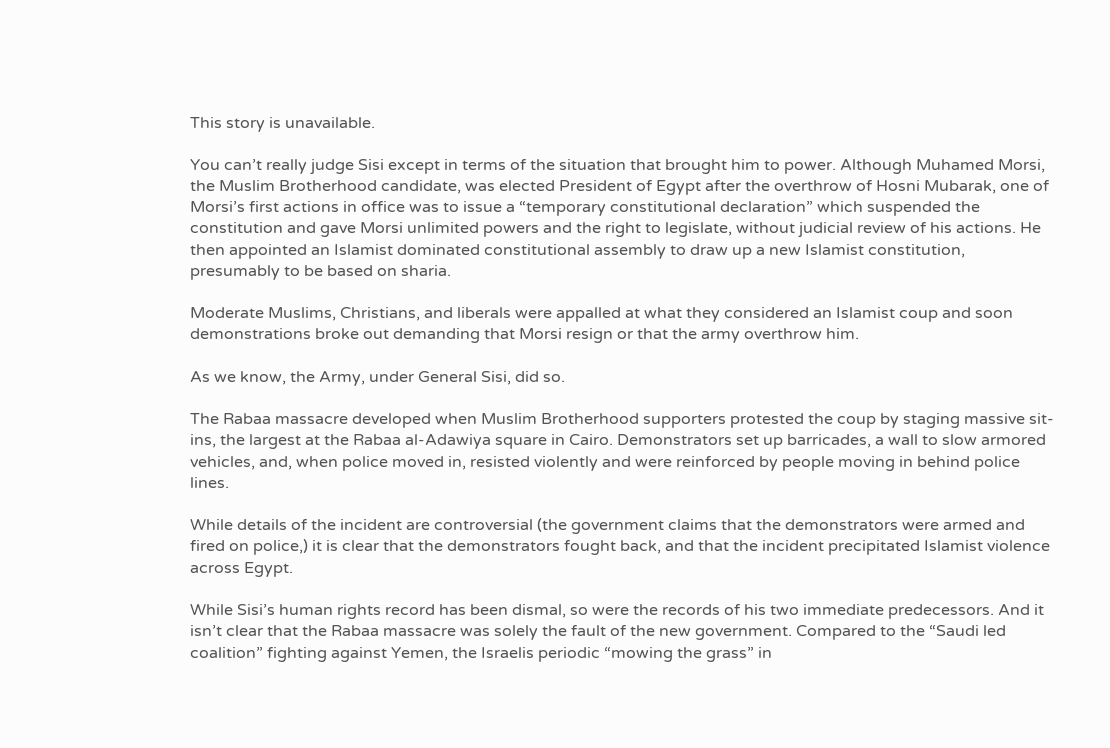This story is unavailable.

You can’t really judge Sisi except in terms of the situation that brought him to power. Although Muhamed Morsi, the Muslim Brotherhood candidate, was elected President of Egypt after the overthrow of Hosni Mubarak, one of Morsi’s first actions in office was to issue a “temporary constitutional declaration” which suspended the constitution and gave Morsi unlimited powers and the right to legislate, without judicial review of his actions. He then appointed an Islamist dominated constitutional assembly to draw up a new Islamist constitution, presumably to be based on sharia.

Moderate Muslims, Christians, and liberals were appalled at what they considered an Islamist coup and soon demonstrations broke out demanding that Morsi resign or that the army overthrow him.

As we know, the Army, under General Sisi, did so.

The Rabaa massacre developed when Muslim Brotherhood supporters protested the coup by staging massive sit-ins, the largest at the Rabaa al-Adawiya square in Cairo. Demonstrators set up barricades, a wall to slow armored vehicles, and, when police moved in, resisted violently and were reinforced by people moving in behind police lines.

While details of the incident are controversial (the government claims that the demonstrators were armed and fired on police,) it is clear that the demonstrators fought back, and that the incident precipitated Islamist violence across Egypt.

While Sisi’s human rights record has been dismal, so were the records of his two immediate predecessors. And it isn’t clear that the Rabaa massacre was solely the fault of the new government. Compared to the “Saudi led coalition” fighting against Yemen, the Israelis periodic “mowing the grass” in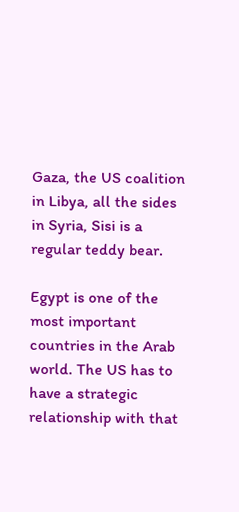Gaza, the US coalition in Libya, all the sides in Syria, Sisi is a regular teddy bear.

Egypt is one of the most important countries in the Arab world. The US has to have a strategic relationship with that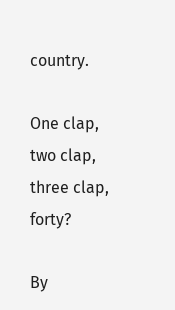country.

One clap, two clap, three clap, forty?

By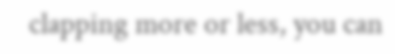clapping more or less, you can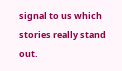signal to us which stories really stand out.